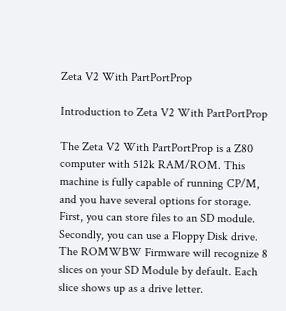Zeta V2 With PartPortProp

Introduction to Zeta V2 With PartPortProp

The Zeta V2 With PartPortProp is a Z80 computer with 512k RAM/ROM. This machine is fully capable of running CP/M, and you have several options for storage. First, you can store files to an SD module. Secondly, you can use a Floppy Disk drive. The ROMWBW Firmware will recognize 8 slices on your SD Module by default. Each slice shows up as a drive letter.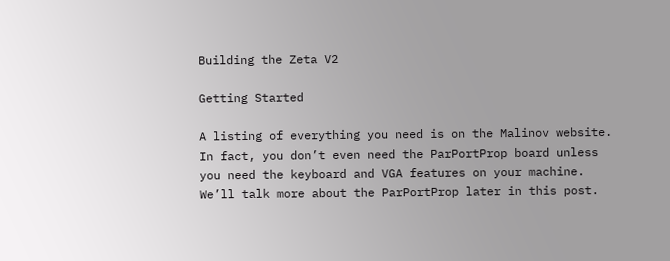Building the Zeta V2

Getting Started

A listing of everything you need is on the Malinov website. In fact, you don’t even need the ParPortProp board unless you need the keyboard and VGA features on your machine. We’ll talk more about the ParPortProp later in this post.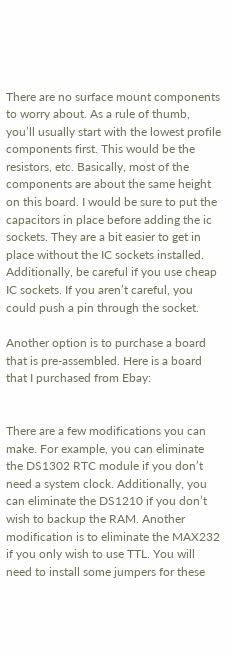There are no surface mount components to worry about. As a rule of thumb, you’ll usually start with the lowest profile components first. This would be the resistors, etc. Basically, most of the components are about the same height on this board. I would be sure to put the capacitors in place before adding the ic sockets. They are a bit easier to get in place without the IC sockets installed. Additionally, be careful if you use cheap IC sockets. If you aren’t careful, you could push a pin through the socket.

Another option is to purchase a board that is pre-assembled. Here is a board that I purchased from Ebay:


There are a few modifications you can make. For example, you can eliminate the DS1302 RTC module if you don’t need a system clock. Additionally, you can eliminate the DS1210 if you don’t wish to backup the RAM. Another modification is to eliminate the MAX232 if you only wish to use TTL. You will need to install some jumpers for these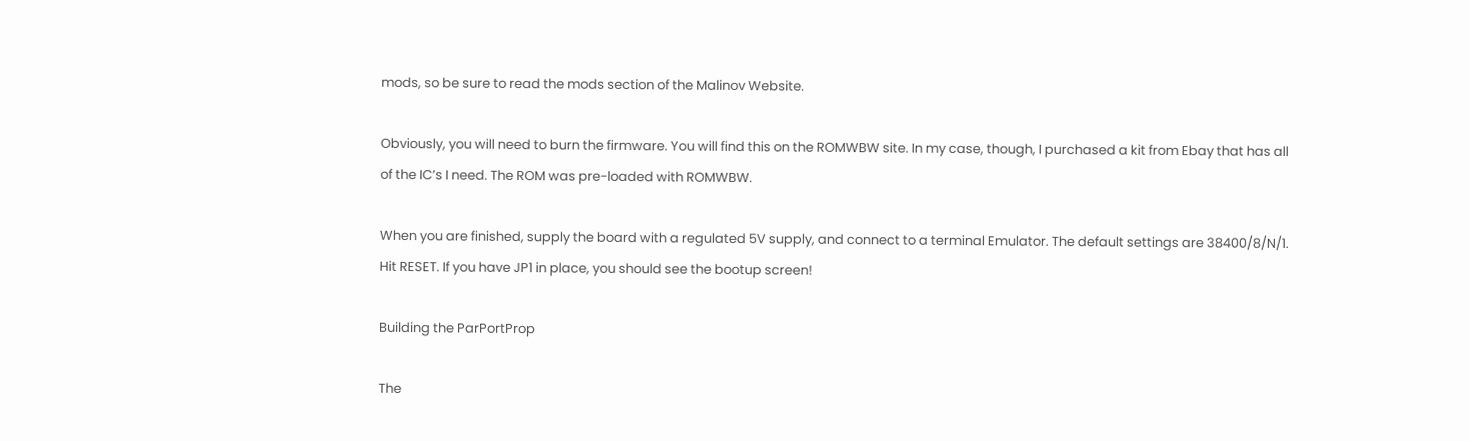mods, so be sure to read the mods section of the Malinov Website.

Obviously, you will need to burn the firmware. You will find this on the ROMWBW site. In my case, though, I purchased a kit from Ebay that has all of the IC’s I need. The ROM was pre-loaded with ROMWBW.

When you are finished, supply the board with a regulated 5V supply, and connect to a terminal Emulator. The default settings are 38400/8/N/1. Hit RESET. If you have JP1 in place, you should see the bootup screen!

Building the ParPortProp

The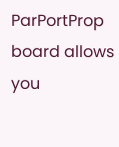ParPortProp board allows you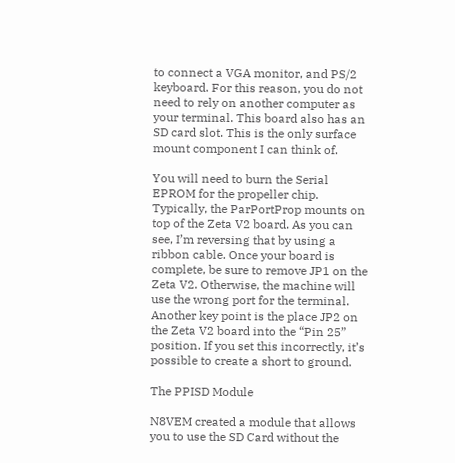to connect a VGA monitor, and PS/2 keyboard. For this reason, you do not need to rely on another computer as your terminal. This board also has an SD card slot. This is the only surface mount component I can think of.

You will need to burn the Serial EPROM for the propeller chip. Typically, the ParPortProp mounts on top of the Zeta V2 board. As you can see, I’m reversing that by using a ribbon cable. Once your board is complete, be sure to remove JP1 on the Zeta V2. Otherwise, the machine will use the wrong port for the terminal. Another key point is the place JP2 on the Zeta V2 board into the “Pin 25” position. If you set this incorrectly, it’s possible to create a short to ground.

The PPISD Module

N8VEM created a module that allows you to use the SD Card without the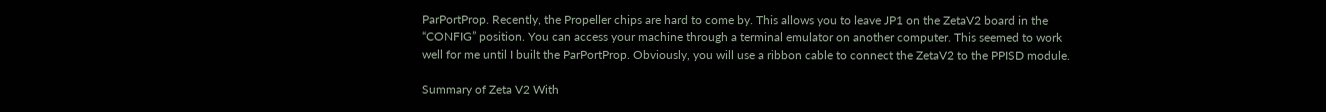ParPortProp. Recently, the Propeller chips are hard to come by. This allows you to leave JP1 on the ZetaV2 board in the “CONFIG” position. You can access your machine through a terminal emulator on another computer. This seemed to work well for me until I built the ParPortProp. Obviously, you will use a ribbon cable to connect the ZetaV2 to the PPISD module.

Summary of Zeta V2 With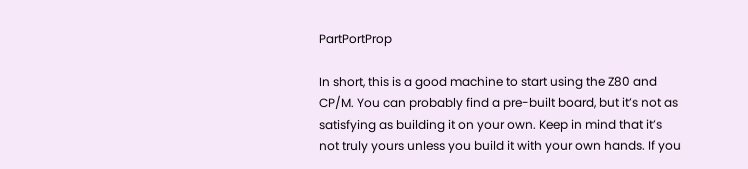PartPortProp

In short, this is a good machine to start using the Z80 and CP/M. You can probably find a pre-built board, but it’s not as satisfying as building it on your own. Keep in mind that it’s not truly yours unless you build it with your own hands. If you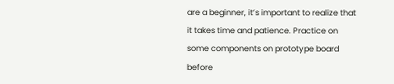are a beginner, it’s important to realize that it takes time and patience. Practice on some components on prototype board before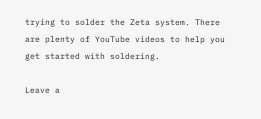trying to solder the Zeta system. There are plenty of YouTube videos to help you get started with soldering.

Leave a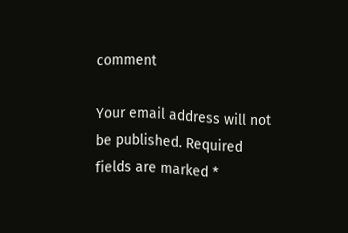comment

Your email address will not be published. Required fields are marked *